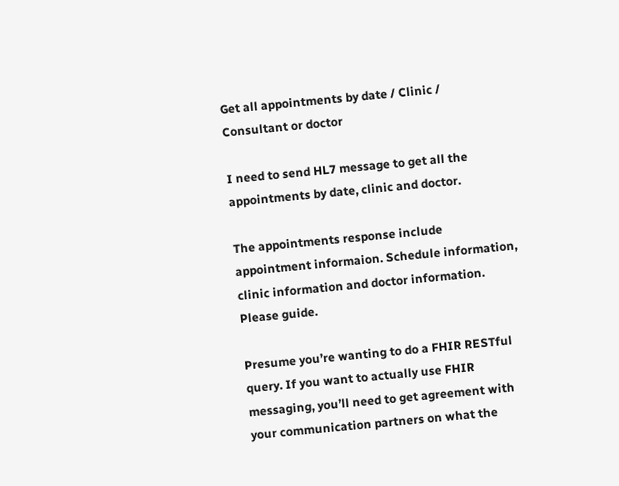Get all appointments by date / Clinic / Consultant or doctor

I need to send HL7 message to get all the appointments by date, clinic and doctor.

The appointments response include appointment informaion. Schedule information, clinic information and doctor information. Please guide.

Presume you’re wanting to do a FHIR RESTful query. If you want to actually use FHIR messaging, you’ll need to get agreement with your communication partners on what the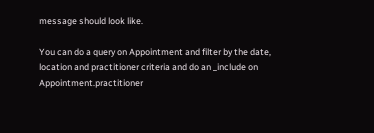message should look like.

You can do a query on Appointment and filter by the date, location and practitioner criteria and do an _include on Appointment.practitioner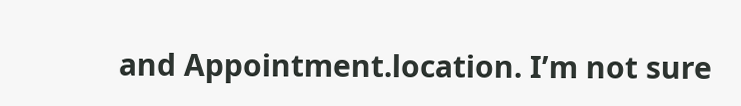and Appointment.location. I’m not sure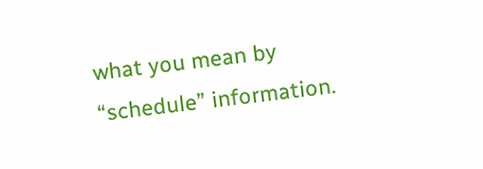what you mean by “schedule” information.